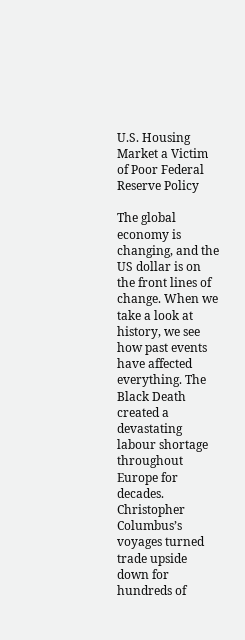U.S. Housing Market a Victim of Poor Federal Reserve Policy

The global economy is changing, and the US dollar is on the front lines of change. When we take a look at history, we see how past events have affected everything. The Black Death created a devastating labour shortage throughout Europe for decades. Christopher Columbus’s voyages turned trade upside down for hundreds of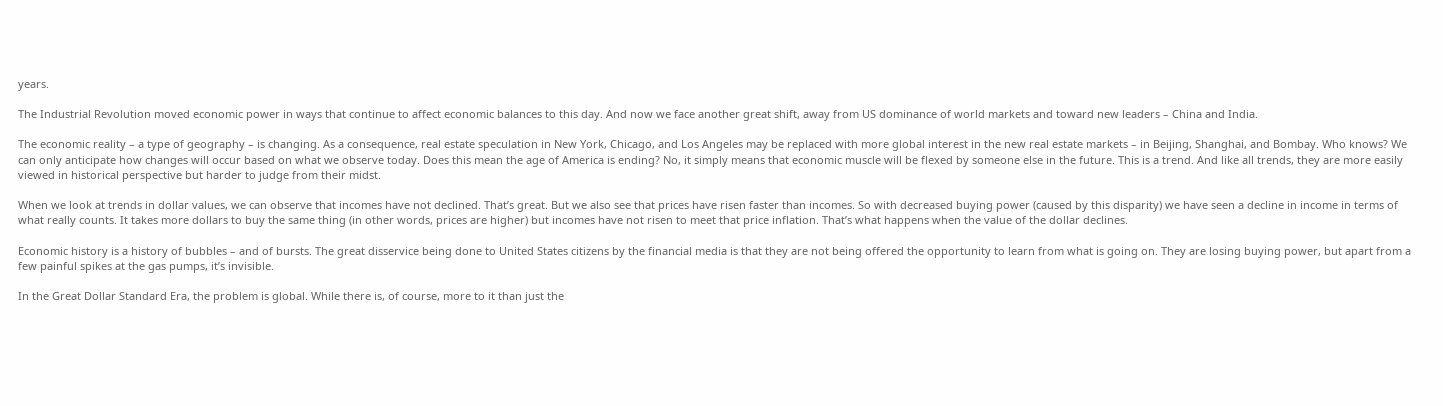years.

The Industrial Revolution moved economic power in ways that continue to affect economic balances to this day. And now we face another great shift, away from US dominance of world markets and toward new leaders – China and India.

The economic reality – a type of geography – is changing. As a consequence, real estate speculation in New York, Chicago, and Los Angeles may be replaced with more global interest in the new real estate markets – in Beijing, Shanghai, and Bombay. Who knows? We can only anticipate how changes will occur based on what we observe today. Does this mean the age of America is ending? No, it simply means that economic muscle will be flexed by someone else in the future. This is a trend. And like all trends, they are more easily viewed in historical perspective but harder to judge from their midst.

When we look at trends in dollar values, we can observe that incomes have not declined. That’s great. But we also see that prices have risen faster than incomes. So with decreased buying power (caused by this disparity) we have seen a decline in income in terms of what really counts. It takes more dollars to buy the same thing (in other words, prices are higher) but incomes have not risen to meet that price inflation. That’s what happens when the value of the dollar declines.

Economic history is a history of bubbles – and of bursts. The great disservice being done to United States citizens by the financial media is that they are not being offered the opportunity to learn from what is going on. They are losing buying power, but apart from a few painful spikes at the gas pumps, it’s invisible.

In the Great Dollar Standard Era, the problem is global. While there is, of course, more to it than just the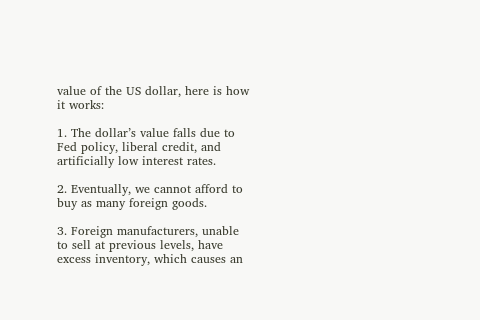value of the US dollar, here is how it works:

1. The dollar’s value falls due to Fed policy, liberal credit, and artificially low interest rates.

2. Eventually, we cannot afford to buy as many foreign goods.

3. Foreign manufacturers, unable to sell at previous levels, have excess inventory, which causes an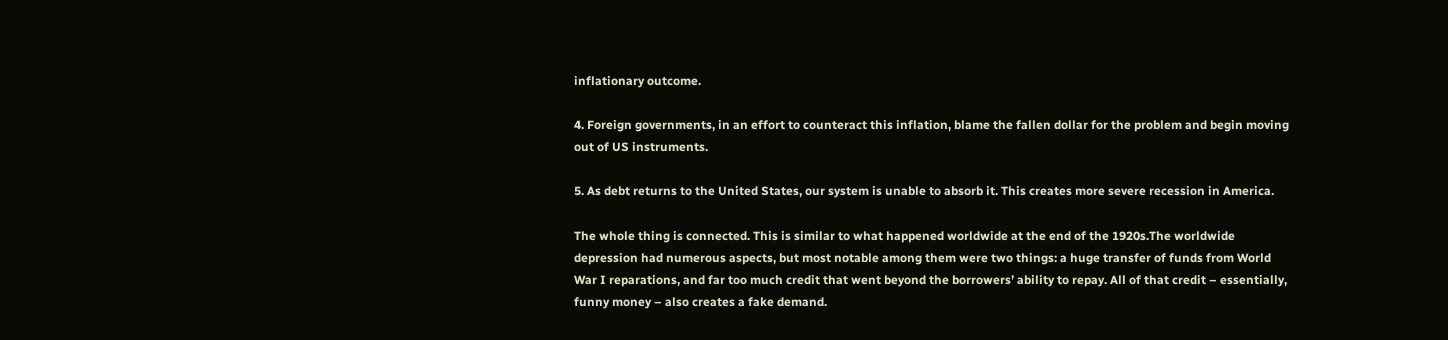inflationary outcome.

4. Foreign governments, in an effort to counteract this inflation, blame the fallen dollar for the problem and begin moving out of US instruments.

5. As debt returns to the United States, our system is unable to absorb it. This creates more severe recession in America.

The whole thing is connected. This is similar to what happened worldwide at the end of the 1920s.The worldwide depression had numerous aspects, but most notable among them were two things: a huge transfer of funds from World War I reparations, and far too much credit that went beyond the borrowers’ ability to repay. All of that credit – essentially, funny money – also creates a fake demand.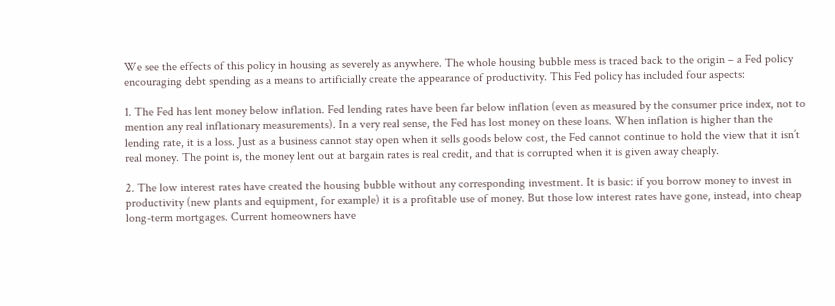We see the effects of this policy in housing as severely as anywhere. The whole housing bubble mess is traced back to the origin – a Fed policy encouraging debt spending as a means to artificially create the appearance of productivity. This Fed policy has included four aspects:

1. The Fed has lent money below inflation. Fed lending rates have been far below inflation (even as measured by the consumer price index, not to mention any real inflationary measurements). In a very real sense, the Fed has lost money on these loans. When inflation is higher than the lending rate, it is a loss. Just as a business cannot stay open when it sells goods below cost, the Fed cannot continue to hold the view that it isn’t real money. The point is, the money lent out at bargain rates is real credit, and that is corrupted when it is given away cheaply.

2. The low interest rates have created the housing bubble without any corresponding investment. It is basic: if you borrow money to invest in productivity (new plants and equipment, for example) it is a profitable use of money. But those low interest rates have gone, instead, into cheap long-term mortgages. Current homeowners have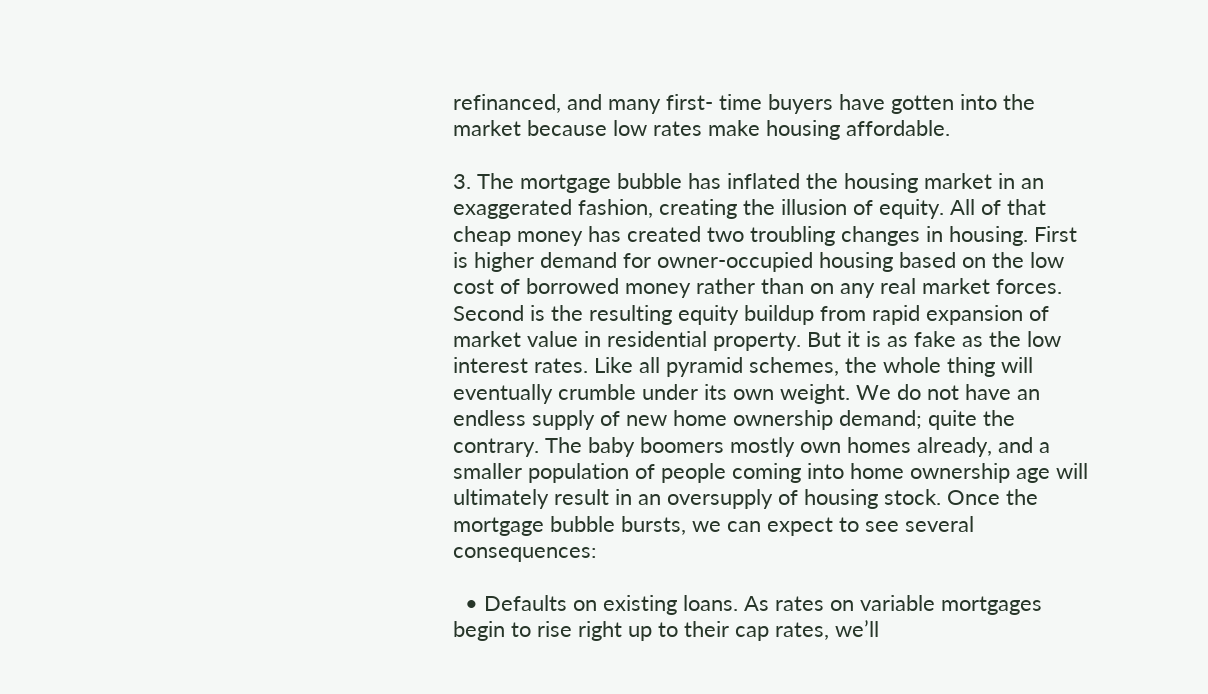refinanced, and many first- time buyers have gotten into the market because low rates make housing affordable.

3. The mortgage bubble has inflated the housing market in an exaggerated fashion, creating the illusion of equity. All of that cheap money has created two troubling changes in housing. First is higher demand for owner-occupied housing based on the low cost of borrowed money rather than on any real market forces. Second is the resulting equity buildup from rapid expansion of market value in residential property. But it is as fake as the low interest rates. Like all pyramid schemes, the whole thing will eventually crumble under its own weight. We do not have an endless supply of new home ownership demand; quite the contrary. The baby boomers mostly own homes already, and a smaller population of people coming into home ownership age will ultimately result in an oversupply of housing stock. Once the mortgage bubble bursts, we can expect to see several consequences:

  • Defaults on existing loans. As rates on variable mortgages begin to rise right up to their cap rates, we’ll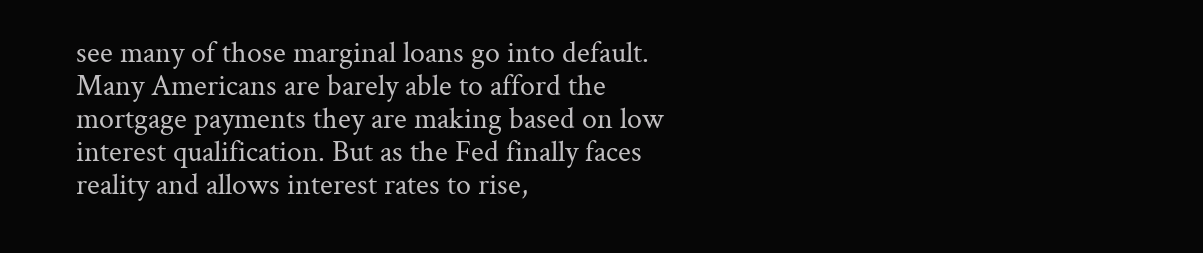see many of those marginal loans go into default. Many Americans are barely able to afford the mortgage payments they are making based on low interest qualification. But as the Fed finally faces reality and allows interest rates to rise,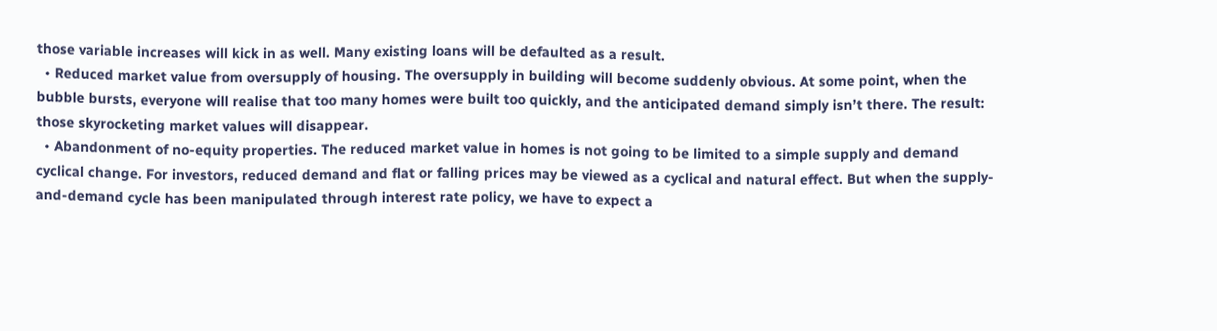those variable increases will kick in as well. Many existing loans will be defaulted as a result.
  • Reduced market value from oversupply of housing. The oversupply in building will become suddenly obvious. At some point, when the bubble bursts, everyone will realise that too many homes were built too quickly, and the anticipated demand simply isn’t there. The result: those skyrocketing market values will disappear.
  • Abandonment of no-equity properties. The reduced market value in homes is not going to be limited to a simple supply and demand cyclical change. For investors, reduced demand and flat or falling prices may be viewed as a cyclical and natural effect. But when the supply-and-demand cycle has been manipulated through interest rate policy, we have to expect a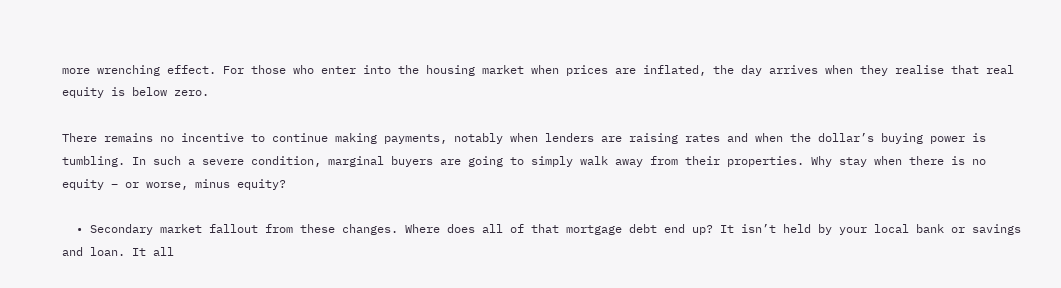more wrenching effect. For those who enter into the housing market when prices are inflated, the day arrives when they realise that real equity is below zero.

There remains no incentive to continue making payments, notably when lenders are raising rates and when the dollar’s buying power is tumbling. In such a severe condition, marginal buyers are going to simply walk away from their properties. Why stay when there is no equity – or worse, minus equity?

  • Secondary market fallout from these changes. Where does all of that mortgage debt end up? It isn’t held by your local bank or savings and loan. It all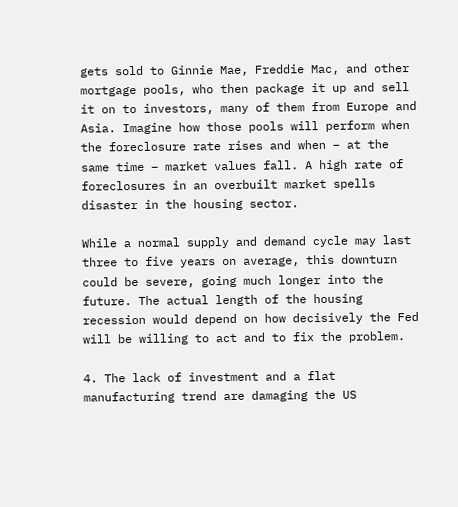gets sold to Ginnie Mae, Freddie Mac, and other mortgage pools, who then package it up and sell it on to investors, many of them from Europe and Asia. Imagine how those pools will perform when the foreclosure rate rises and when – at the same time – market values fall. A high rate of foreclosures in an overbuilt market spells disaster in the housing sector.

While a normal supply and demand cycle may last three to five years on average, this downturn could be severe, going much longer into the future. The actual length of the housing recession would depend on how decisively the Fed will be willing to act and to fix the problem.

4. The lack of investment and a flat manufacturing trend are damaging the US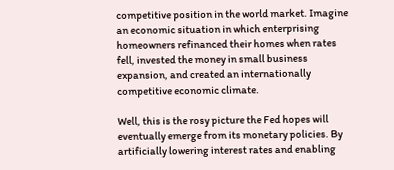competitive position in the world market. Imagine an economic situation in which enterprising homeowners refinanced their homes when rates fell, invested the money in small business expansion, and created an internationally competitive economic climate.

Well, this is the rosy picture the Fed hopes will eventually emerge from its monetary policies. By artificially lowering interest rates and enabling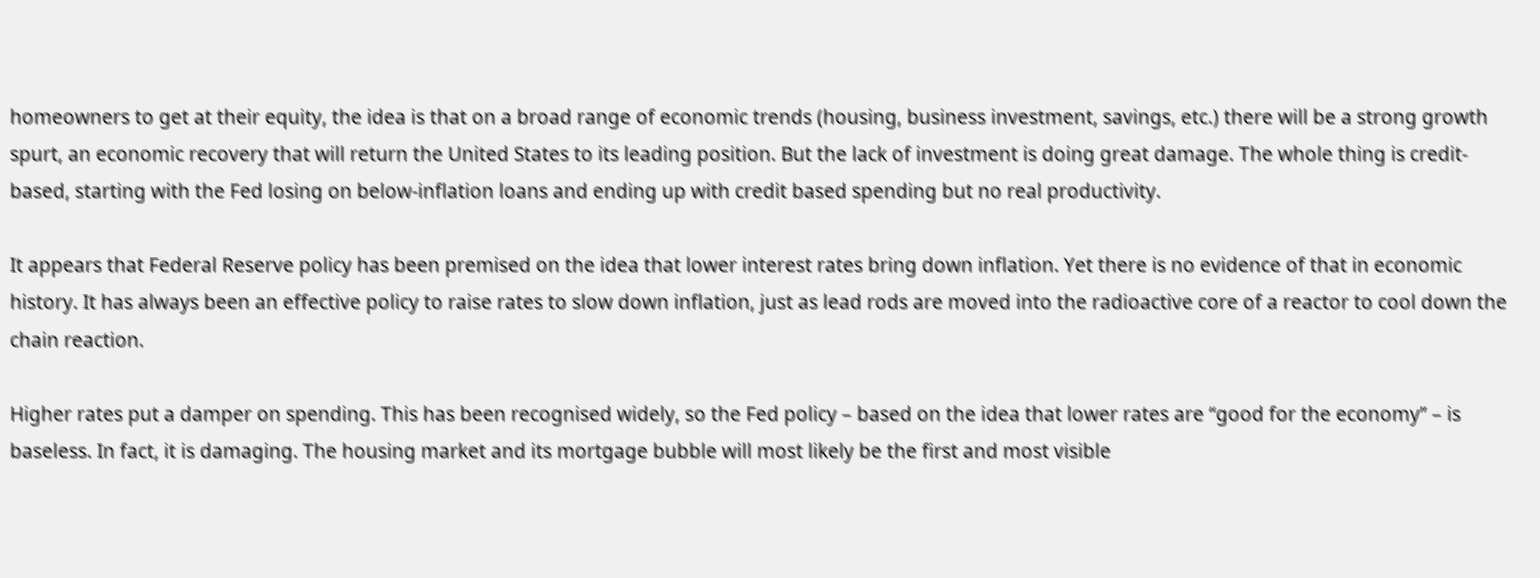homeowners to get at their equity, the idea is that on a broad range of economic trends (housing, business investment, savings, etc.) there will be a strong growth spurt, an economic recovery that will return the United States to its leading position. But the lack of investment is doing great damage. The whole thing is credit-based, starting with the Fed losing on below-inflation loans and ending up with credit based spending but no real productivity.

It appears that Federal Reserve policy has been premised on the idea that lower interest rates bring down inflation. Yet there is no evidence of that in economic history. It has always been an effective policy to raise rates to slow down inflation, just as lead rods are moved into the radioactive core of a reactor to cool down the chain reaction.

Higher rates put a damper on spending. This has been recognised widely, so the Fed policy – based on the idea that lower rates are “good for the economy” – is baseless. In fact, it is damaging. The housing market and its mortgage bubble will most likely be the first and most visible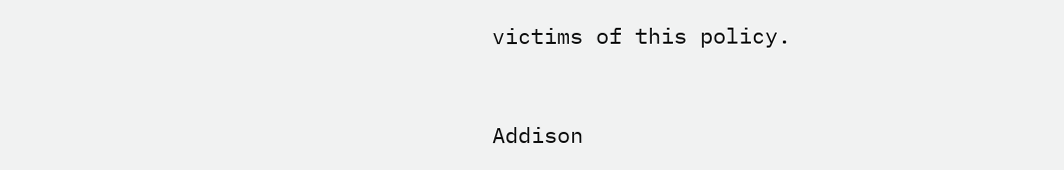victims of this policy.


Addison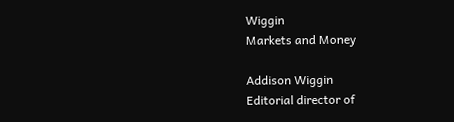Wiggin
Markets and Money

Addison Wiggin
Editorial director of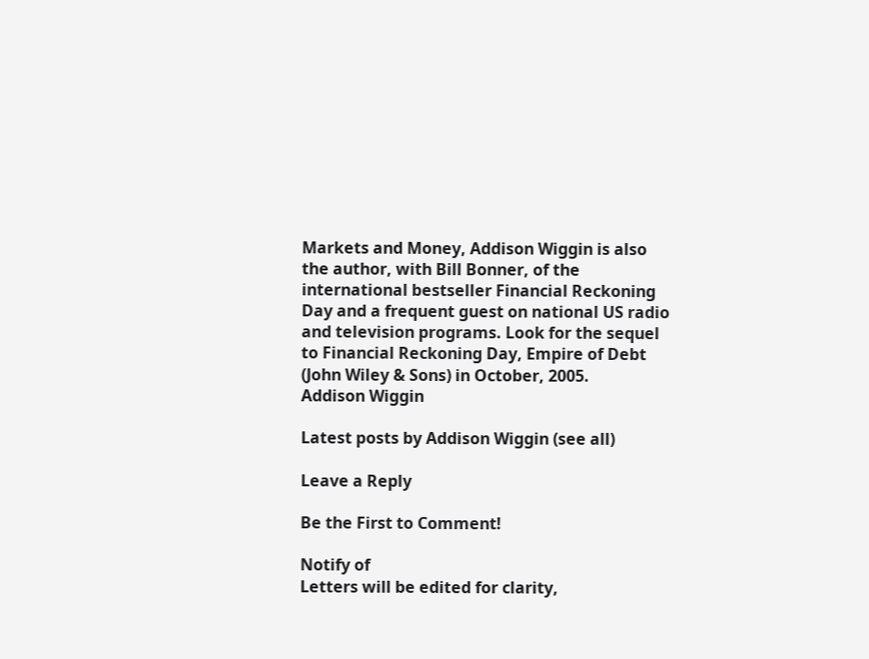Markets and Money, Addison Wiggin is also the author, with Bill Bonner, of the international bestseller Financial Reckoning Day and a frequent guest on national US radio and television programs. Look for the sequel to Financial Reckoning Day, Empire of Debt (John Wiley & Sons) in October, 2005.
Addison Wiggin

Latest posts by Addison Wiggin (see all)

Leave a Reply

Be the First to Comment!

Notify of
Letters will be edited for clarity,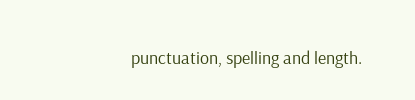punctuation, spelling and length.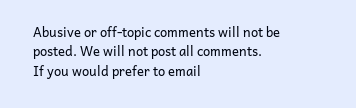Abusive or off-topic comments will not be posted. We will not post all comments.
If you would prefer to email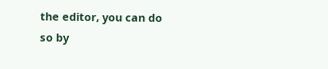the editor, you can do so by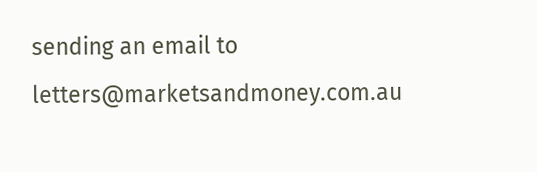sending an email to letters@marketsandmoney.com.au